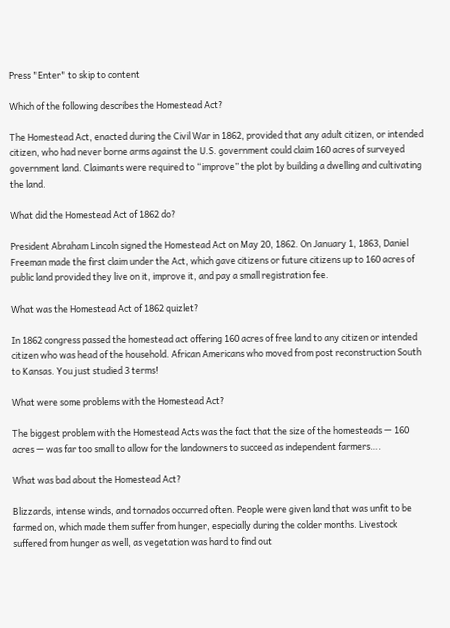Press "Enter" to skip to content

Which of the following describes the Homestead Act?

The Homestead Act, enacted during the Civil War in 1862, provided that any adult citizen, or intended citizen, who had never borne arms against the U.S. government could claim 160 acres of surveyed government land. Claimants were required to “improve” the plot by building a dwelling and cultivating the land.

What did the Homestead Act of 1862 do?

President Abraham Lincoln signed the Homestead Act on May 20, 1862. On January 1, 1863, Daniel Freeman made the first claim under the Act, which gave citizens or future citizens up to 160 acres of public land provided they live on it, improve it, and pay a small registration fee.

What was the Homestead Act of 1862 quizlet?

In 1862 congress passed the homestead act offering 160 acres of free land to any citizen or intended citizen who was head of the household. African Americans who moved from post reconstruction South to Kansas. You just studied 3 terms!

What were some problems with the Homestead Act?

The biggest problem with the Homestead Acts was the fact that the size of the homesteads — 160 acres — was far too small to allow for the landowners to succeed as independent farmers….

What was bad about the Homestead Act?

Blizzards, intense winds, and tornados occurred often. People were given land that was unfit to be farmed on, which made them suffer from hunger, especially during the colder months. Livestock suffered from hunger as well, as vegetation was hard to find out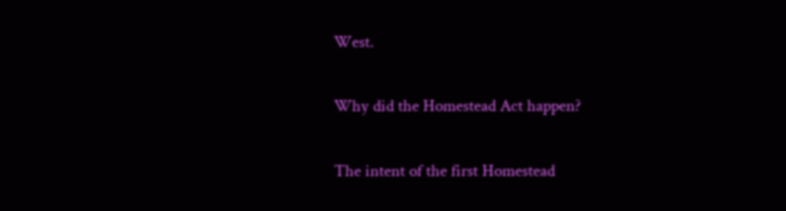West.

Why did the Homestead Act happen?

The intent of the first Homestead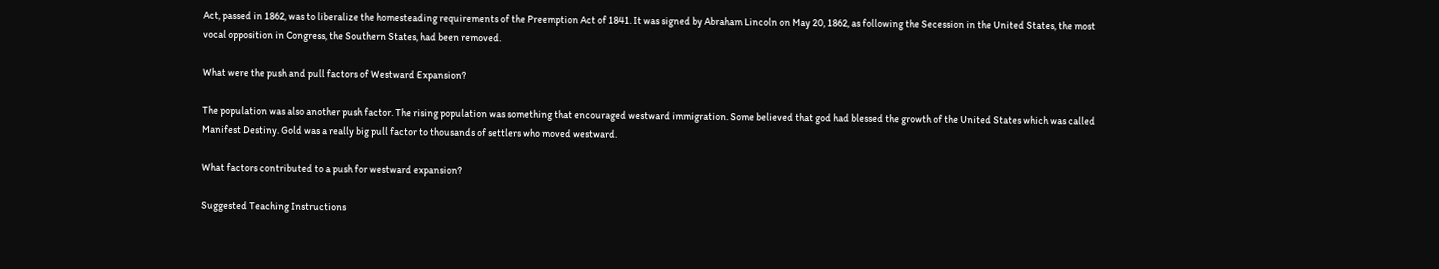Act, passed in 1862, was to liberalize the homesteading requirements of the Preemption Act of 1841. It was signed by Abraham Lincoln on May 20, 1862, as following the Secession in the United States, the most vocal opposition in Congress, the Southern States, had been removed.

What were the push and pull factors of Westward Expansion?

The population was also another push factor. The rising population was something that encouraged westward immigration. Some believed that god had blessed the growth of the United States which was called Manifest Destiny. Gold was a really big pull factor to thousands of settlers who moved westward.

What factors contributed to a push for westward expansion?

Suggested Teaching Instructions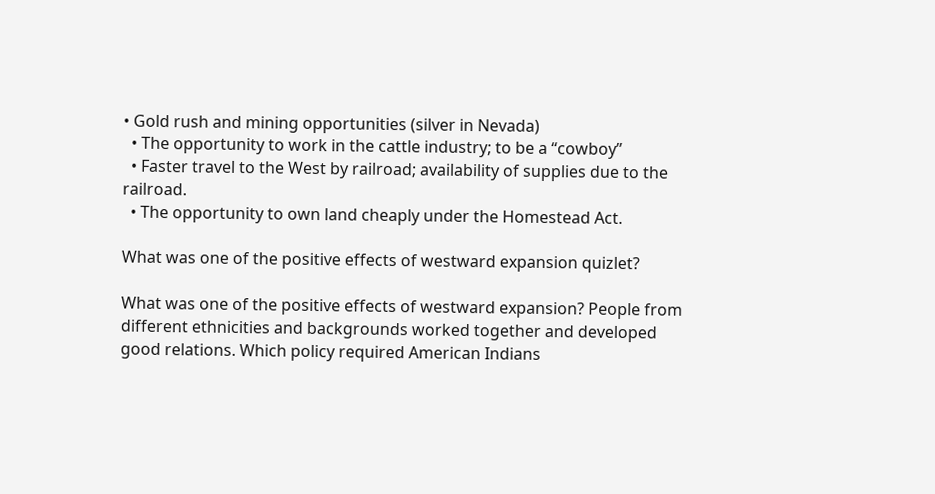• Gold rush and mining opportunities (silver in Nevada)
  • The opportunity to work in the cattle industry; to be a “cowboy”
  • Faster travel to the West by railroad; availability of supplies due to the railroad.
  • The opportunity to own land cheaply under the Homestead Act.

What was one of the positive effects of westward expansion quizlet?

What was one of the positive effects of westward expansion? People from different ethnicities and backgrounds worked together and developed good relations. Which policy required American Indians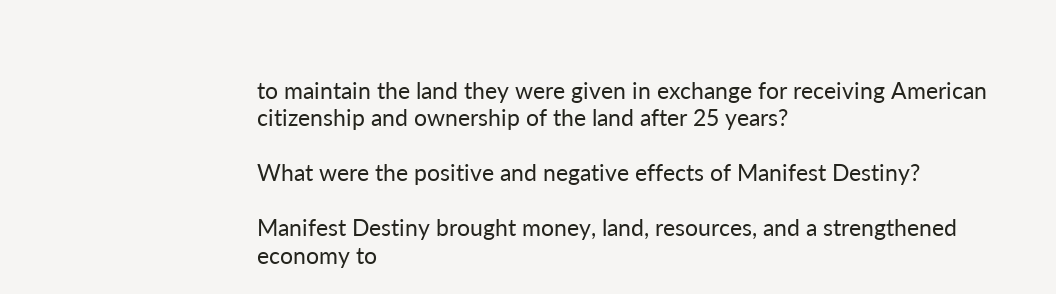to maintain the land they were given in exchange for receiving American citizenship and ownership of the land after 25 years?

What were the positive and negative effects of Manifest Destiny?

Manifest Destiny brought money, land, resources, and a strengthened economy to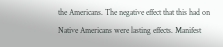the Americans. The negative effect that this had on Native Americans were lasting effects. Manifest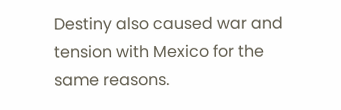Destiny also caused war and tension with Mexico for the same reasons.